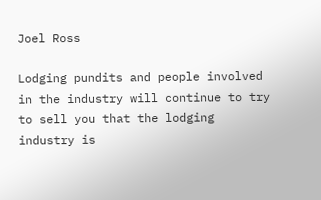Joel Ross

Lodging pundits and people involved in the industry will continue to try to sell you that the lodging industry is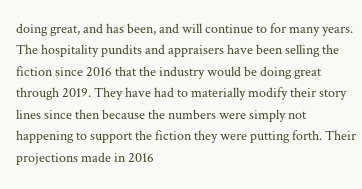doing great, and has been, and will continue to for many years. The hospitality pundits and appraisers have been selling the fiction since 2016 that the industry would be doing great through 2019. They have had to materially modify their story lines since then because the numbers were simply not happening to support the fiction they were putting forth. Their projections made in 2016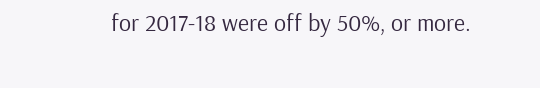for 2017-18 were off by 50%, or more.